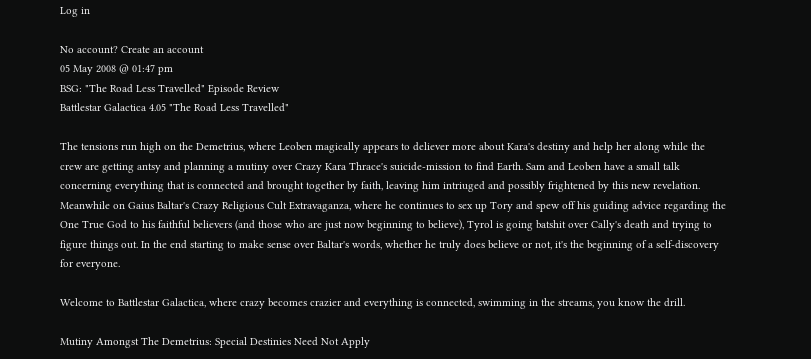Log in

No account? Create an account
05 May 2008 @ 01:47 pm
BSG: "The Road Less Travelled" Episode Review
Battlestar Galactica 4.05 "The Road Less Travelled"

The tensions run high on the Demetrius, where Leoben magically appears to deliever more about Kara's destiny and help her along while the crew are getting antsy and planning a mutiny over Crazy Kara Thrace's suicide-mission to find Earth. Sam and Leoben have a small talk concerning everything that is connected and brought together by faith, leaving him intriuged and possibly frightened by this new revelation. Meanwhile on Gaius Baltar's Crazy Religious Cult Extravaganza, where he continues to sex up Tory and spew off his guiding advice regarding the One True God to his faithful believers (and those who are just now beginning to believe), Tyrol is going batshit over Cally's death and trying to figure things out. In the end starting to make sense over Baltar's words, whether he truly does believe or not, it's the beginning of a self-discovery for everyone.

Welcome to Battlestar Galactica, where crazy becomes crazier and everything is connected, swimming in the streams, you know the drill.

Mutiny Amongst The Demetrius: Special Destinies Need Not Apply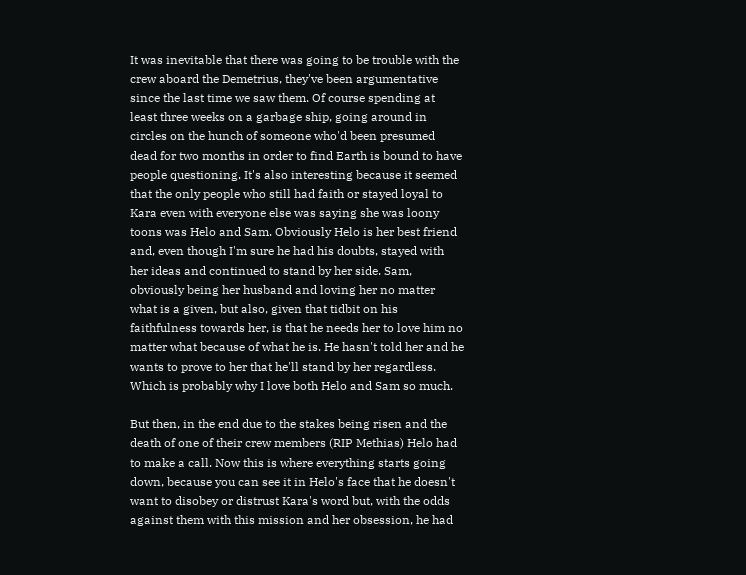It was inevitable that there was going to be trouble with the crew aboard the Demetrius, they've been argumentative since the last time we saw them. Of course spending at least three weeks on a garbage ship, going around in circles on the hunch of someone who'd been presumed dead for two months in order to find Earth is bound to have people questioning. It's also interesting because it seemed that the only people who still had faith or stayed loyal to Kara even with everyone else was saying she was loony toons was Helo and Sam. Obviously Helo is her best friend and, even though I'm sure he had his doubts, stayed with her ideas and continued to stand by her side. Sam, obviously being her husband and loving her no matter what is a given, but also, given that tidbit on his faithfulness towards her, is that he needs her to love him no matter what because of what he is. He hasn't told her and he wants to prove to her that he'll stand by her regardless. Which is probably why I love both Helo and Sam so much.

But then, in the end due to the stakes being risen and the death of one of their crew members (RIP Methias) Helo had to make a call. Now this is where everything starts going down, because you can see it in Helo's face that he doesn't want to disobey or distrust Kara's word but, with the odds against them with this mission and her obsession, he had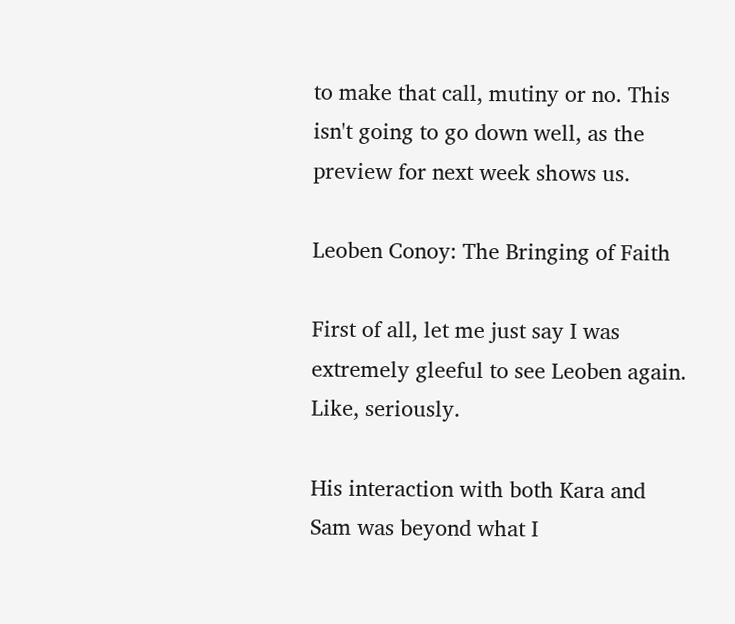to make that call, mutiny or no. This isn't going to go down well, as the preview for next week shows us.

Leoben Conoy: The Bringing of Faith

First of all, let me just say I was extremely gleeful to see Leoben again. Like, seriously.

His interaction with both Kara and Sam was beyond what I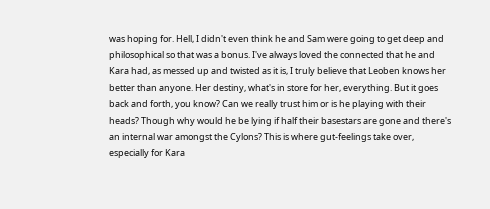was hoping for. Hell, I didn't even think he and Sam were going to get deep and philosophical so that was a bonus. I've always loved the connected that he and Kara had, as messed up and twisted as it is, I truly believe that Leoben knows her better than anyone. Her destiny, what's in store for her, everything. But it goes back and forth, you know? Can we really trust him or is he playing with their heads? Though why would he be lying if half their basestars are gone and there's an internal war amongst the Cylons? This is where gut-feelings take over, especially for Kara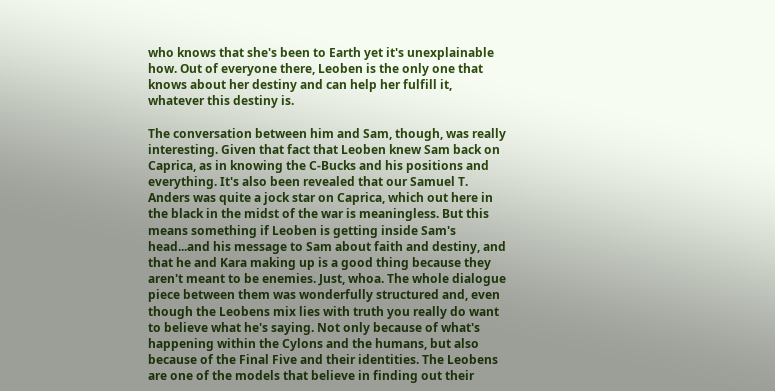who knows that she's been to Earth yet it's unexplainable how. Out of everyone there, Leoben is the only one that knows about her destiny and can help her fulfill it, whatever this destiny is.

The conversation between him and Sam, though, was really interesting. Given that fact that Leoben knew Sam back on Caprica, as in knowing the C-Bucks and his positions and everything. It's also been revealed that our Samuel T. Anders was quite a jock star on Caprica, which out here in the black in the midst of the war is meaningless. But this means something if Leoben is getting inside Sam's head...and his message to Sam about faith and destiny, and that he and Kara making up is a good thing because they aren't meant to be enemies. Just, whoa. The whole dialogue piece between them was wonderfully structured and, even though the Leobens mix lies with truth you really do want to believe what he's saying. Not only because of what's happening within the Cylons and the humans, but also because of the Final Five and their identities. The Leobens are one of the models that believe in finding out their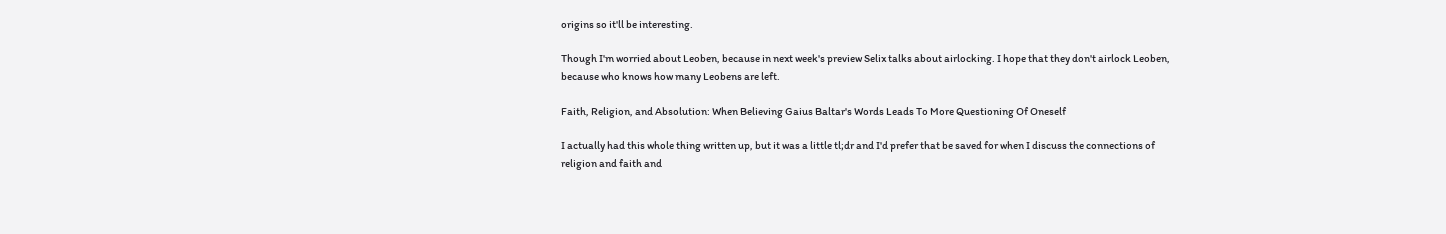origins so it'll be interesting.

Though I'm worried about Leoben, because in next week's preview Selix talks about airlocking. I hope that they don't airlock Leoben, because who knows how many Leobens are left.

Faith, Religion, and Absolution: When Believing Gaius Baltar's Words Leads To More Questioning Of Oneself

I actually had this whole thing written up, but it was a little tl;dr and I'd prefer that be saved for when I discuss the connections of religion and faith and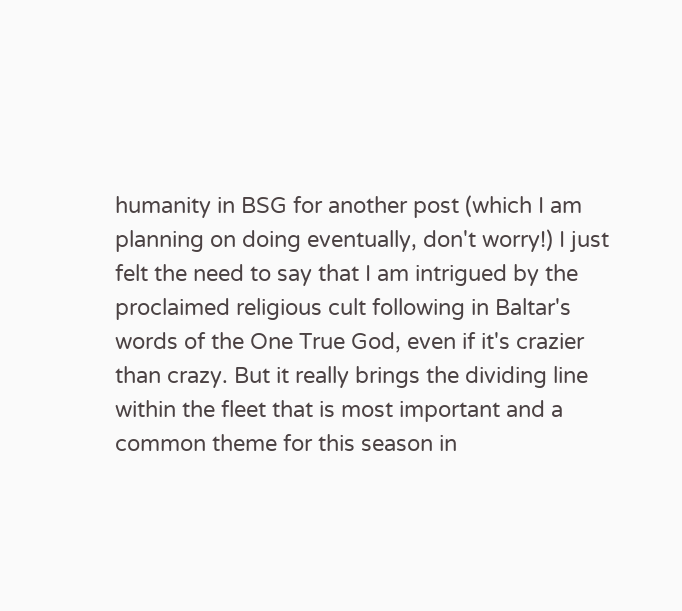humanity in BSG for another post (which I am planning on doing eventually, don't worry!) I just felt the need to say that I am intrigued by the proclaimed religious cult following in Baltar's words of the One True God, even if it's crazier than crazy. But it really brings the dividing line within the fleet that is most important and a common theme for this season in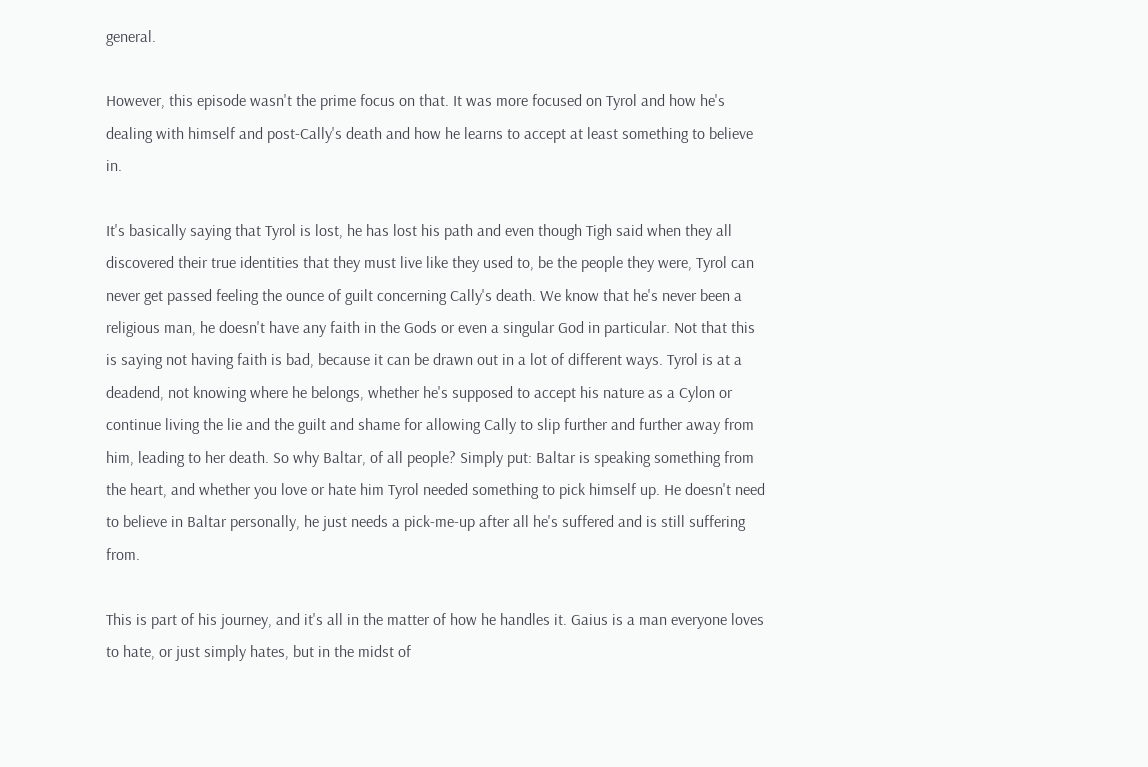general.

However, this episode wasn't the prime focus on that. It was more focused on Tyrol and how he's dealing with himself and post-Cally's death and how he learns to accept at least something to believe in.

It's basically saying that Tyrol is lost, he has lost his path and even though Tigh said when they all discovered their true identities that they must live like they used to, be the people they were, Tyrol can never get passed feeling the ounce of guilt concerning Cally's death. We know that he's never been a religious man, he doesn't have any faith in the Gods or even a singular God in particular. Not that this is saying not having faith is bad, because it can be drawn out in a lot of different ways. Tyrol is at a deadend, not knowing where he belongs, whether he's supposed to accept his nature as a Cylon or continue living the lie and the guilt and shame for allowing Cally to slip further and further away from him, leading to her death. So why Baltar, of all people? Simply put: Baltar is speaking something from the heart, and whether you love or hate him Tyrol needed something to pick himself up. He doesn't need to believe in Baltar personally, he just needs a pick-me-up after all he's suffered and is still suffering from.

This is part of his journey, and it's all in the matter of how he handles it. Gaius is a man everyone loves to hate, or just simply hates, but in the midst of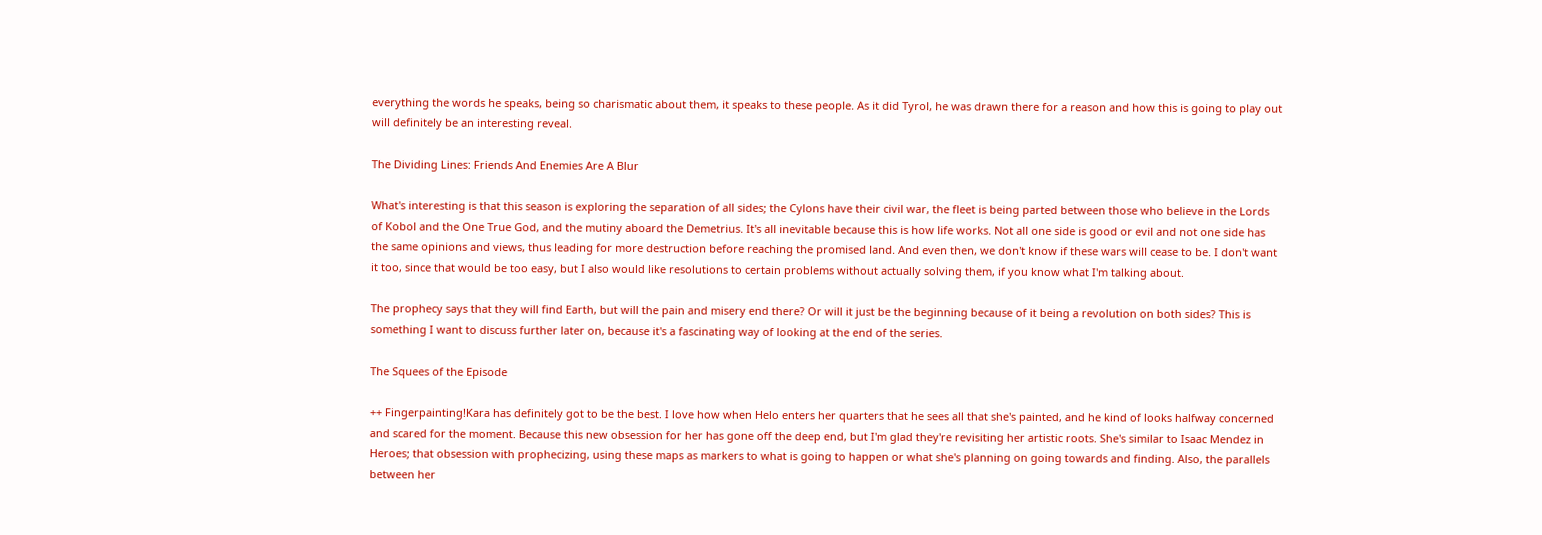everything the words he speaks, being so charismatic about them, it speaks to these people. As it did Tyrol, he was drawn there for a reason and how this is going to play out will definitely be an interesting reveal.

The Dividing Lines: Friends And Enemies Are A Blur

What's interesting is that this season is exploring the separation of all sides; the Cylons have their civil war, the fleet is being parted between those who believe in the Lords of Kobol and the One True God, and the mutiny aboard the Demetrius. It's all inevitable because this is how life works. Not all one side is good or evil and not one side has the same opinions and views, thus leading for more destruction before reaching the promised land. And even then, we don't know if these wars will cease to be. I don't want it too, since that would be too easy, but I also would like resolutions to certain problems without actually solving them, if you know what I'm talking about.

The prophecy says that they will find Earth, but will the pain and misery end there? Or will it just be the beginning because of it being a revolution on both sides? This is something I want to discuss further later on, because it's a fascinating way of looking at the end of the series.

The Squees of the Episode

++ Fingerpainting!Kara has definitely got to be the best. I love how when Helo enters her quarters that he sees all that she's painted, and he kind of looks halfway concerned and scared for the moment. Because this new obsession for her has gone off the deep end, but I'm glad they're revisiting her artistic roots. She's similar to Isaac Mendez in Heroes; that obsession with prophecizing, using these maps as markers to what is going to happen or what she's planning on going towards and finding. Also, the parallels between her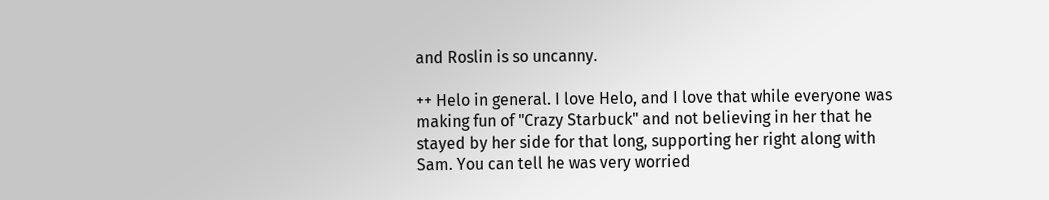and Roslin is so uncanny.

++ Helo in general. I love Helo, and I love that while everyone was making fun of "Crazy Starbuck" and not believing in her that he stayed by her side for that long, supporting her right along with Sam. You can tell he was very worried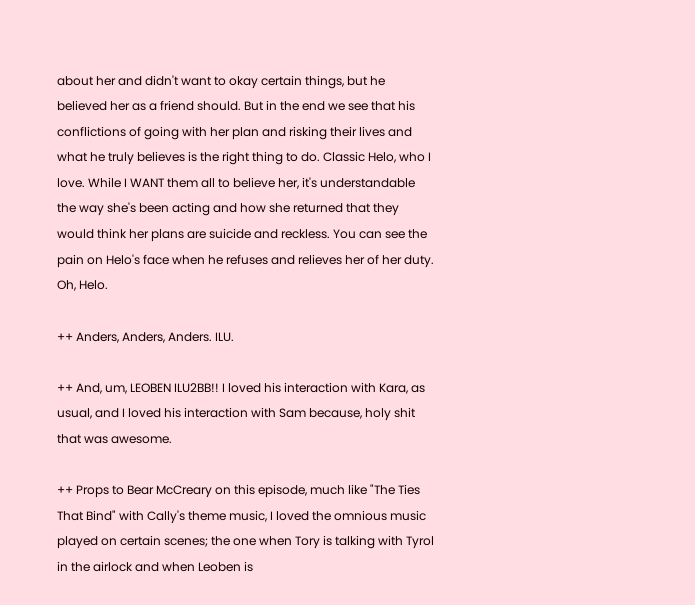about her and didn't want to okay certain things, but he believed her as a friend should. But in the end we see that his conflictions of going with her plan and risking their lives and what he truly believes is the right thing to do. Classic Helo, who I love. While I WANT them all to believe her, it's understandable the way she's been acting and how she returned that they would think her plans are suicide and reckless. You can see the pain on Helo's face when he refuses and relieves her of her duty. Oh, Helo.

++ Anders, Anders, Anders. ILU.

++ And, um, LEOBEN ILU2BB!! I loved his interaction with Kara, as usual, and I loved his interaction with Sam because, holy shit that was awesome.

++ Props to Bear McCreary on this episode, much like "The Ties That Bind" with Cally's theme music, I loved the omnious music played on certain scenes; the one when Tory is talking with Tyrol in the airlock and when Leoben is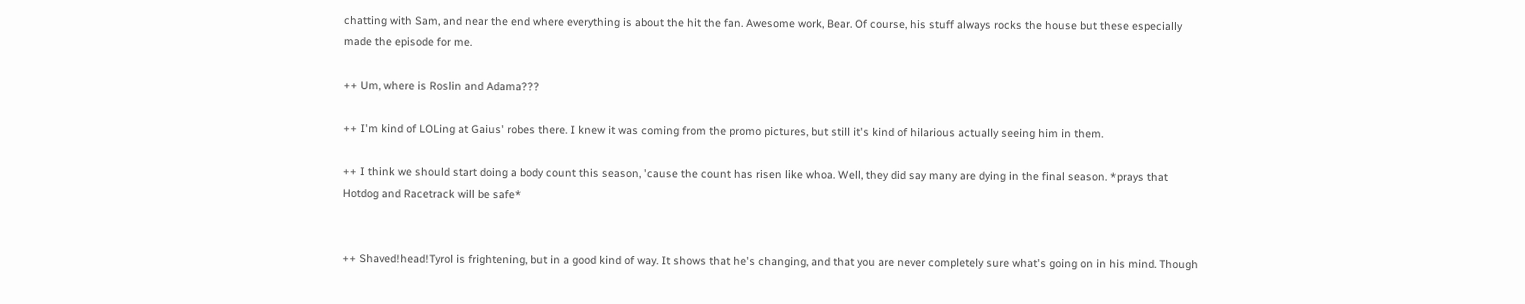chatting with Sam, and near the end where everything is about the hit the fan. Awesome work, Bear. Of course, his stuff always rocks the house but these especially made the episode for me.

++ Um, where is Roslin and Adama???

++ I'm kind of LOLing at Gaius' robes there. I knew it was coming from the promo pictures, but still it's kind of hilarious actually seeing him in them.

++ I think we should start doing a body count this season, 'cause the count has risen like whoa. Well, they did say many are dying in the final season. *prays that Hotdog and Racetrack will be safe*


++ Shaved!head!Tyrol is frightening, but in a good kind of way. It shows that he's changing, and that you are never completely sure what's going on in his mind. Though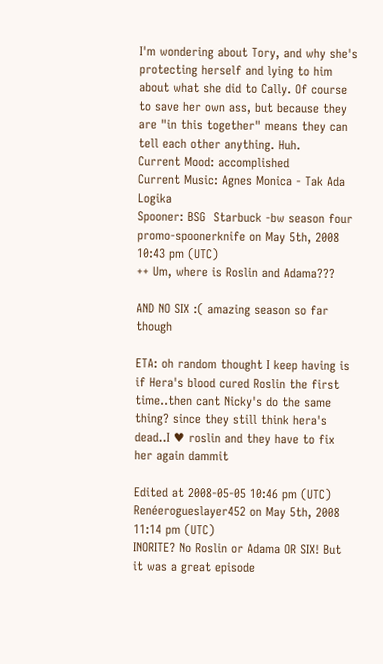I'm wondering about Tory, and why she's protecting herself and lying to him about what she did to Cally. Of course to save her own ass, but because they are "in this together" means they can tell each other anything. Huh.
Current Mood: accomplished
Current Music: Agnes Monica - Tak Ada Logika
Spooner: BSG  Starbuck -bw season four promo-spoonerknife on May 5th, 2008 10:43 pm (UTC)
++ Um, where is Roslin and Adama???

AND NO SIX :( amazing season so far though

ETA: oh random thought I keep having is if Hera's blood cured Roslin the first time..then cant Nicky's do the same thing? since they still think hera's dead..I ♥ roslin and they have to fix her again dammit

Edited at 2008-05-05 10:46 pm (UTC)
Renéerogueslayer452 on May 5th, 2008 11:14 pm (UTC)
INORITE? No Roslin or Adama OR SIX! But it was a great episode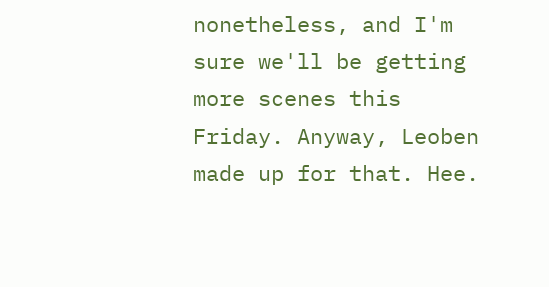nonetheless, and I'm sure we'll be getting more scenes this Friday. Anyway, Leoben made up for that. Hee.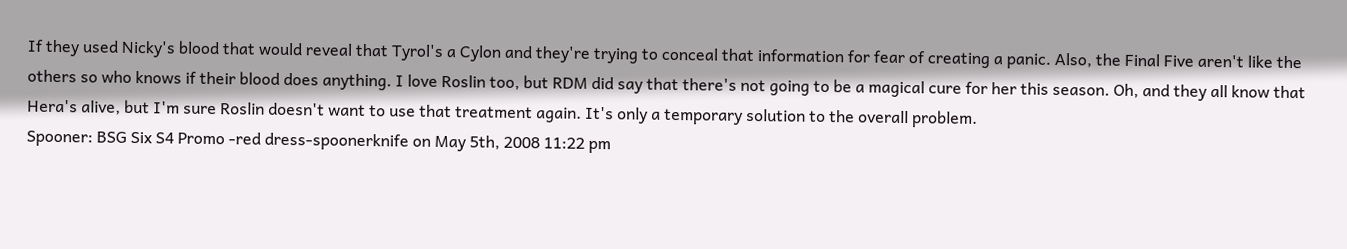If they used Nicky's blood that would reveal that Tyrol's a Cylon and they're trying to conceal that information for fear of creating a panic. Also, the Final Five aren't like the others so who knows if their blood does anything. I love Roslin too, but RDM did say that there's not going to be a magical cure for her this season. Oh, and they all know that Hera's alive, but I'm sure Roslin doesn't want to use that treatment again. It's only a temporary solution to the overall problem.
Spooner: BSG Six S4 Promo -red dress-spoonerknife on May 5th, 2008 11:22 pm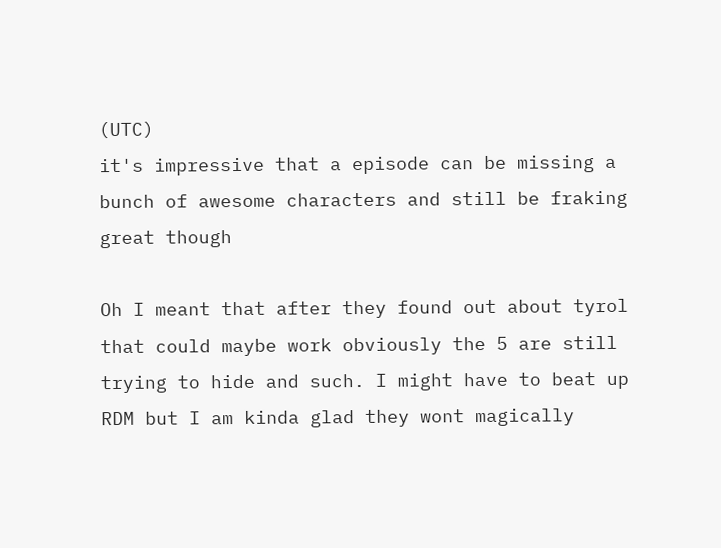(UTC)
it's impressive that a episode can be missing a bunch of awesome characters and still be fraking great though

Oh I meant that after they found out about tyrol that could maybe work obviously the 5 are still trying to hide and such. I might have to beat up RDM but I am kinda glad they wont magically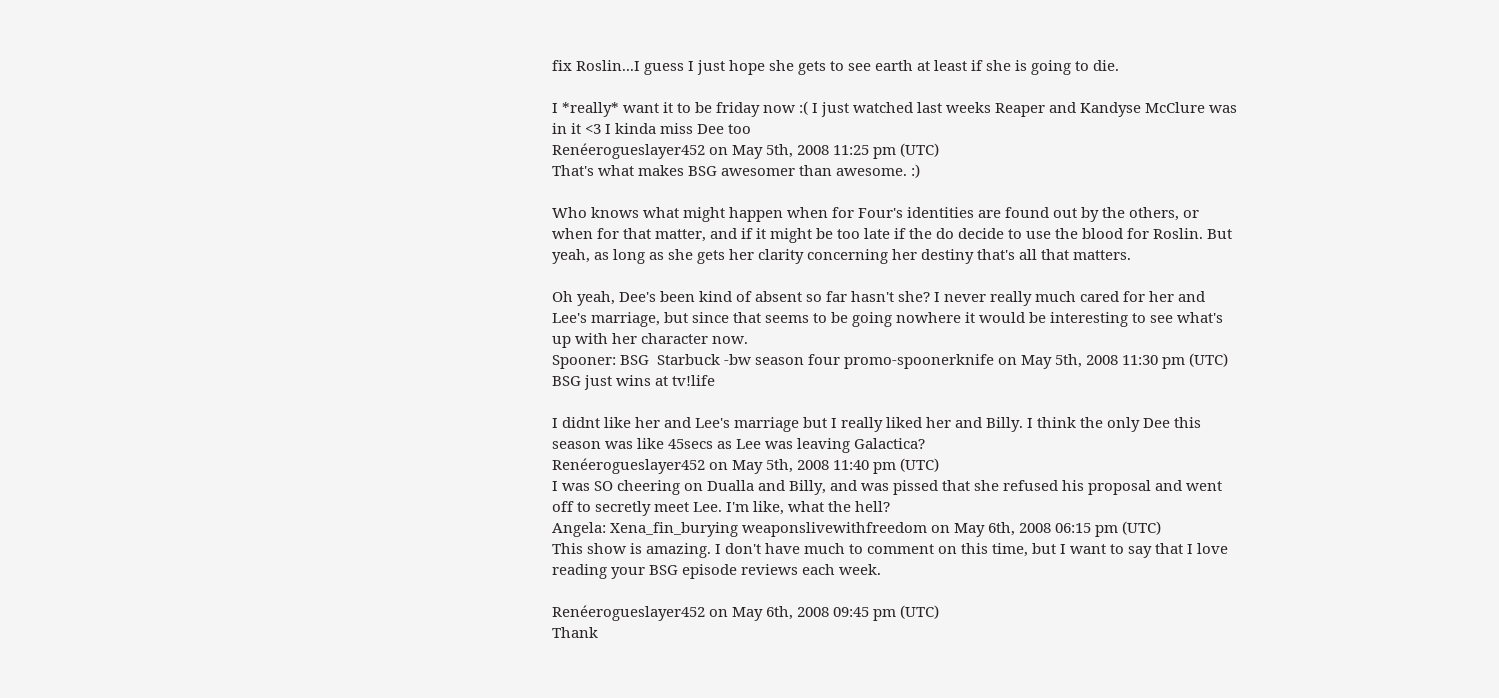fix Roslin...I guess I just hope she gets to see earth at least if she is going to die.

I *really* want it to be friday now :( I just watched last weeks Reaper and Kandyse McClure was in it <3 I kinda miss Dee too
Renéerogueslayer452 on May 5th, 2008 11:25 pm (UTC)
That's what makes BSG awesomer than awesome. :)

Who knows what might happen when for Four's identities are found out by the others, or when for that matter, and if it might be too late if the do decide to use the blood for Roslin. But yeah, as long as she gets her clarity concerning her destiny that's all that matters.

Oh yeah, Dee's been kind of absent so far hasn't she? I never really much cared for her and Lee's marriage, but since that seems to be going nowhere it would be interesting to see what's up with her character now.
Spooner: BSG  Starbuck -bw season four promo-spoonerknife on May 5th, 2008 11:30 pm (UTC)
BSG just wins at tv!life

I didnt like her and Lee's marriage but I really liked her and Billy. I think the only Dee this season was like 45secs as Lee was leaving Galactica?
Renéerogueslayer452 on May 5th, 2008 11:40 pm (UTC)
I was SO cheering on Dualla and Billy, and was pissed that she refused his proposal and went off to secretly meet Lee. I'm like, what the hell?
Angela: Xena_fin_burying weaponslivewithfreedom on May 6th, 2008 06:15 pm (UTC)
This show is amazing. I don't have much to comment on this time, but I want to say that I love reading your BSG episode reviews each week.

Renéerogueslayer452 on May 6th, 2008 09:45 pm (UTC)
Thank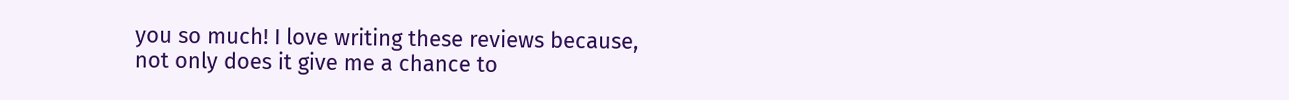you so much! I love writing these reviews because, not only does it give me a chance to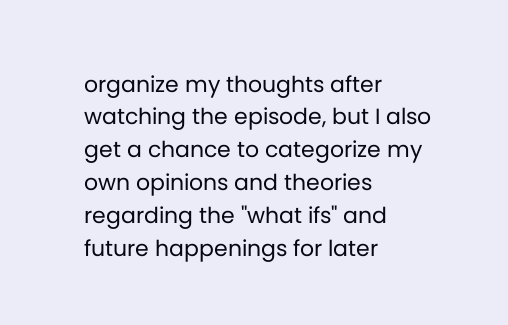organize my thoughts after watching the episode, but I also get a chance to categorize my own opinions and theories regarding the "what ifs" and future happenings for later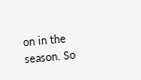on in the season. So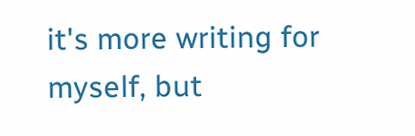it's more writing for myself, but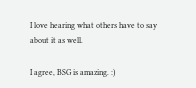I love hearing what others have to say about it as well.

I agree, BSG is amazing. :)